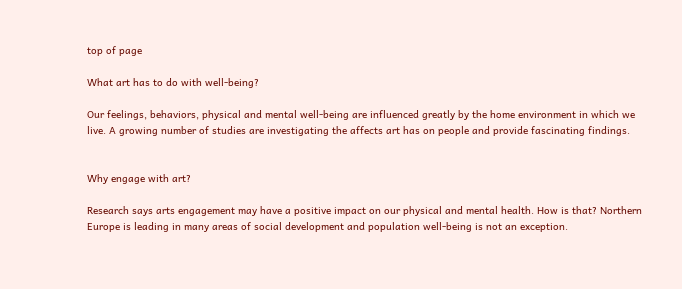top of page

What art has to do with well-being?

Our feelings, behaviors, physical and mental well-being are influenced greatly by the home environment in which we live. A growing number of studies are investigating the affects art has on people and provide fascinating findings.


Why engage with art?

Research says arts engagement may have a positive impact on our physical and mental health. How is that? Northern Europe is leading in many areas of social development and population well-being is not an exception.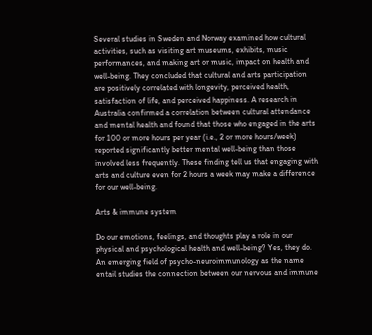Several studies in Sweden and Norway examined how cultural activities, such as visiting art museums, exhibits, music performances, and making art or music, impact on health and well-being. They concluded that cultural and arts participation are positively correlated with longevity, perceived health, satisfaction of life, and perceived happiness. A research in Australia confirmed a correlation between cultural attendance and mental health and found that those who engaged in the arts for 100 or more hours per year (i.e., 2 or more hours/week) reported significantly better mental well-being than those involved less frequently. These finding tell us that engaging with arts and culture even for 2 hours a week may make a difference for our well-being.

Arts & immune system

Do our emotions, feelings, and thoughts play a role in our physical and psychological health and well-being? Yes, they do. An emerging field of psycho-neuroimmunology as the name entail studies the connection between our nervous and immune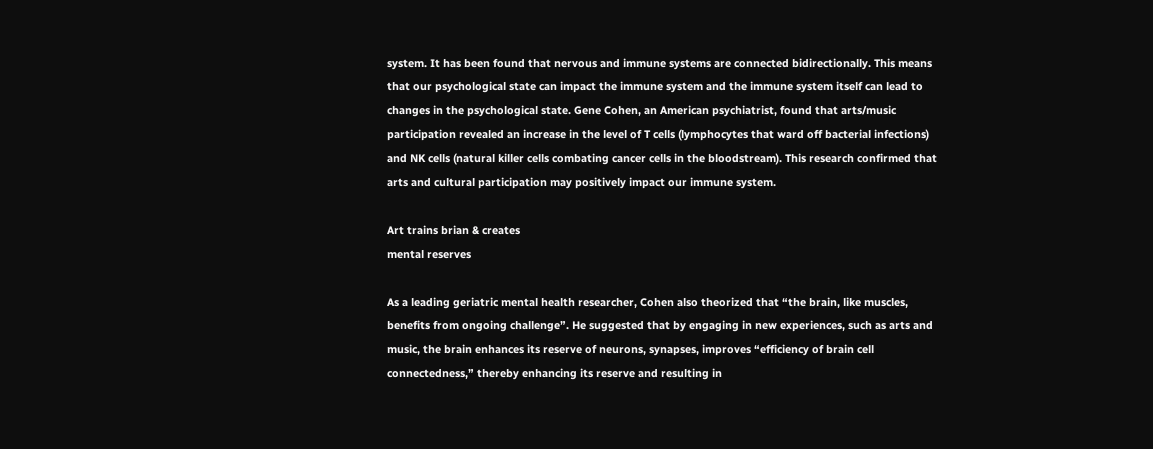system. It has been found that nervous and immune systems are connected bidirectionally. This means that our psychological state can impact the immune system and the immune system itself can lead to changes in the psychological state. Gene Cohen, an American psychiatrist, found that arts/music participation revealed an increase in the level of T cells (lymphocytes that ward off bacterial infections) and NK cells (natural killer cells combating cancer cells in the bloodstream). This research confirmed that arts and cultural participation may positively impact our immune system.

Art trains brian & creates
mental reserves

As a leading geriatric mental health researcher, Cohen also theorized that “the brain, like muscles, benefits from ongoing challenge”. He suggested that by engaging in new experiences, such as arts and music, the brain enhances its reserve of neurons, synapses, improves “efficiency of brain cell connectedness,” thereby enhancing its reserve and resulting in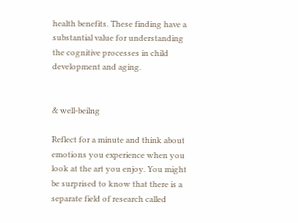health benefits. These finding have a substantial value for understanding the cognitive processes in child development and aging.


& well-beilng

Reflect for a minute and think about emotions you experience when you look at the art you enjoy. You might be surprised to know that there is a separate field of research called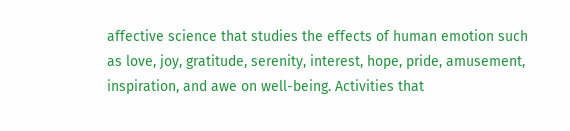affective science that studies the effects of human emotion such as love, joy, gratitude, serenity, interest, hope, pride, amusement, inspiration, and awe on well-being. Activities that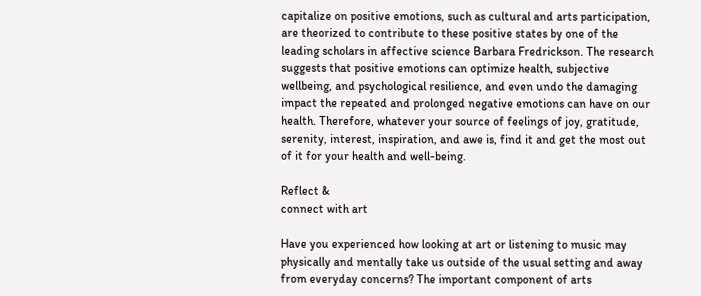capitalize on positive emotions, such as cultural and arts participation, are theorized to contribute to these positive states by one of the leading scholars in affective science Barbara Fredrickson. The research suggests that positive emotions can optimize health, subjective wellbeing, and psychological resilience, and even undo the damaging impact the repeated and prolonged negative emotions can have on our health. Therefore, whatever your source of feelings of joy, gratitude, serenity, interest, inspiration, and awe is, find it and get the most out of it for your health and well-being.

Reflect &
connect with art

Have you experienced how looking at art or listening to music may physically and mentally take us outside of the usual setting and away from everyday concerns? The important component of arts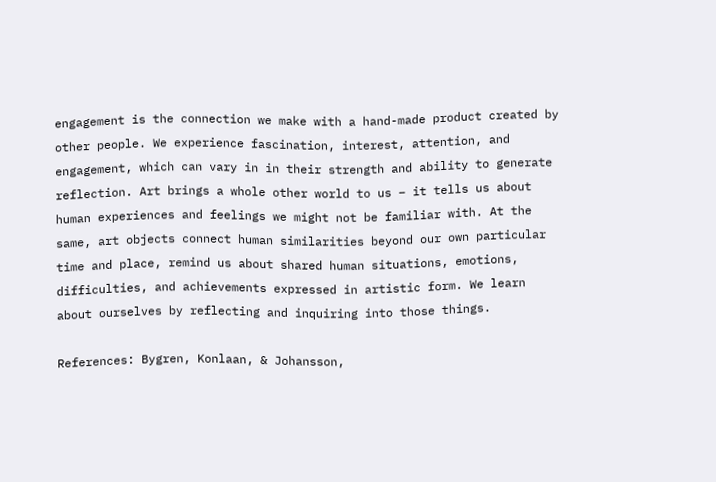engagement is the connection we make with a hand-made product created by other people. We experience fascination, interest, attention, and engagement, which can vary in in their strength and ability to generate reflection. Art brings a whole other world to us – it tells us about human experiences and feelings we might not be familiar with. At the same, art objects connect human similarities beyond our own particular time and place, remind us about shared human situations, emotions, difficulties, and achievements expressed in artistic form. We learn about ourselves by reflecting and inquiring into those things.

References: Bygren, Konlaan, & Johansson,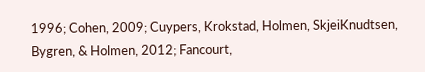1996; Cohen, 2009; Cuypers, Krokstad, Holmen, SkjeiKnudtsen, Bygren, & Holmen, 2012; Fancourt,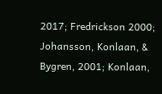2017; Fredrickson 2000; Johansson, Konlaan, & Bygren, 2001; Konlaan,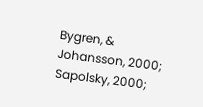Bygren, & Johansson, 2000; Sapolsky, 2000;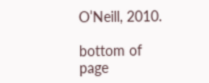O’Neill, 2010.

bottom of page